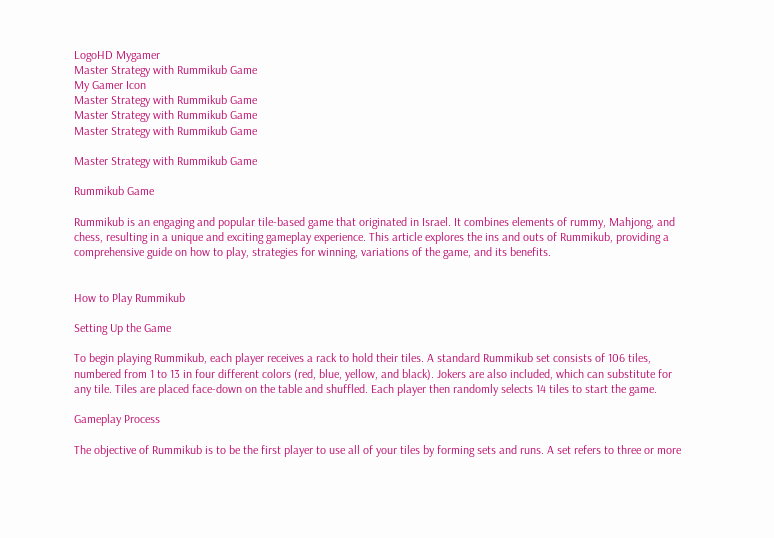LogoHD Mygamer
Master Strategy with Rummikub Game
My Gamer Icon
Master Strategy with Rummikub Game
Master Strategy with Rummikub Game
Master Strategy with Rummikub Game

Master Strategy with Rummikub Game

Rummikub Game

Rummikub is an engaging and popular tile-based game that originated in Israel. It combines elements of rummy, Mahjong, and chess, resulting in a unique and exciting gameplay experience. This article explores the ins and outs of Rummikub, providing a comprehensive guide on how to play, strategies for winning, variations of the game, and its benefits.


How to Play Rummikub

Setting Up the Game

To begin playing Rummikub, each player receives a rack to hold their tiles. A standard Rummikub set consists of 106 tiles, numbered from 1 to 13 in four different colors (red, blue, yellow, and black). Jokers are also included, which can substitute for any tile. Tiles are placed face-down on the table and shuffled. Each player then randomly selects 14 tiles to start the game.

Gameplay Process

The objective of Rummikub is to be the first player to use all of your tiles by forming sets and runs. A set refers to three or more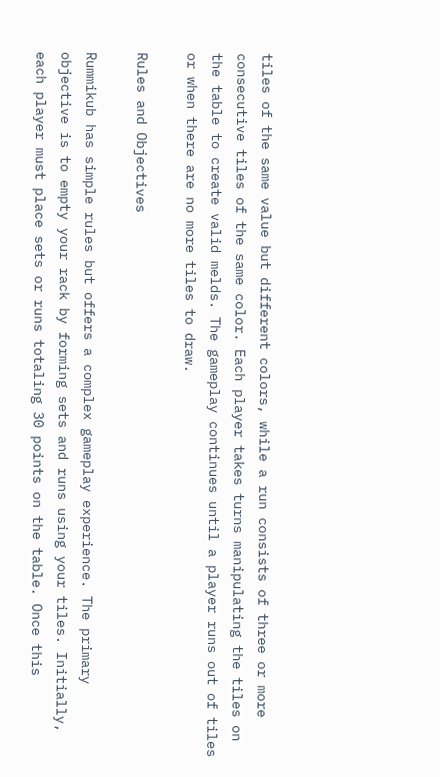tiles of the same value but different colors, while a run consists of three or more consecutive tiles of the same color. Each player takes turns manipulating the tiles on the table to create valid melds. The gameplay continues until a player runs out of tiles or when there are no more tiles to draw.

Rules and Objectives

Rummikub has simple rules but offers a complex gameplay experience. The primary objective is to empty your rack by forming sets and runs using your tiles. Initially, each player must place sets or runs totaling 30 points on the table. Once this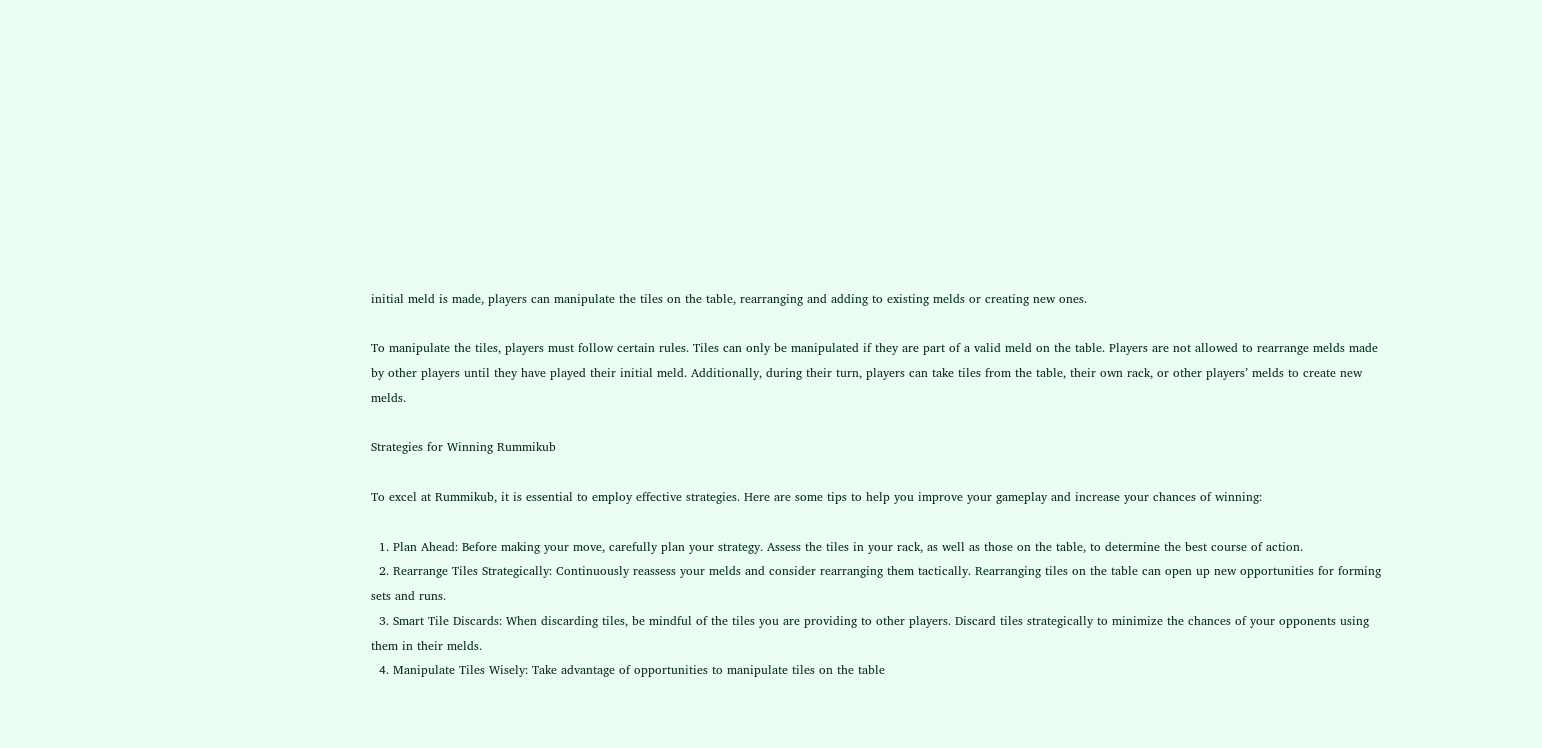initial meld is made, players can manipulate the tiles on the table, rearranging and adding to existing melds or creating new ones.

To manipulate the tiles, players must follow certain rules. Tiles can only be manipulated if they are part of a valid meld on the table. Players are not allowed to rearrange melds made by other players until they have played their initial meld. Additionally, during their turn, players can take tiles from the table, their own rack, or other players’ melds to create new melds.

Strategies for Winning Rummikub

To excel at Rummikub, it is essential to employ effective strategies. Here are some tips to help you improve your gameplay and increase your chances of winning:

  1. Plan Ahead: Before making your move, carefully plan your strategy. Assess the tiles in your rack, as well as those on the table, to determine the best course of action.
  2. Rearrange Tiles Strategically: Continuously reassess your melds and consider rearranging them tactically. Rearranging tiles on the table can open up new opportunities for forming sets and runs.
  3. Smart Tile Discards: When discarding tiles, be mindful of the tiles you are providing to other players. Discard tiles strategically to minimize the chances of your opponents using them in their melds.
  4. Manipulate Tiles Wisely: Take advantage of opportunities to manipulate tiles on the table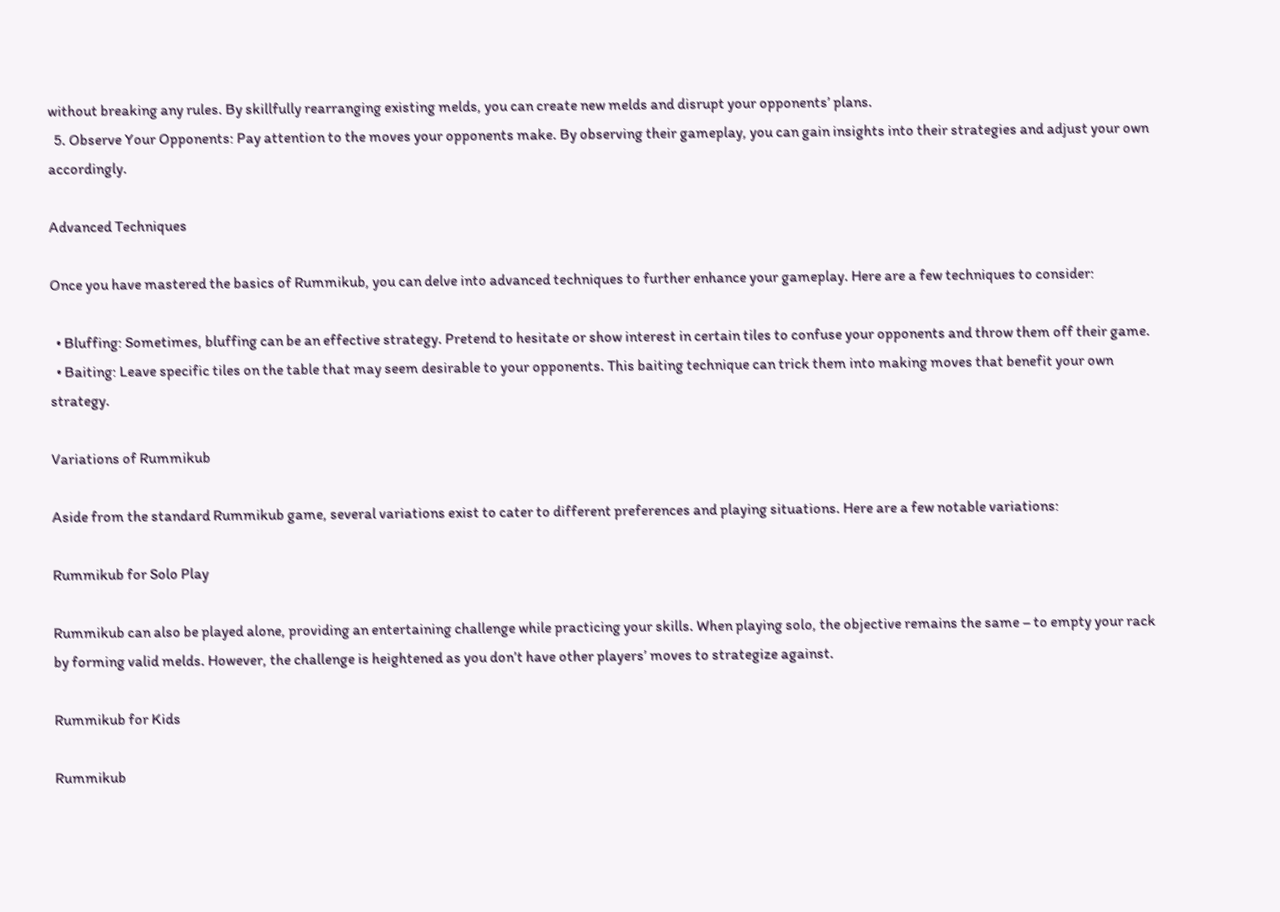without breaking any rules. By skillfully rearranging existing melds, you can create new melds and disrupt your opponents’ plans.
  5. Observe Your Opponents: Pay attention to the moves your opponents make. By observing their gameplay, you can gain insights into their strategies and adjust your own accordingly.

Advanced Techniques

Once you have mastered the basics of Rummikub, you can delve into advanced techniques to further enhance your gameplay. Here are a few techniques to consider:

  • Bluffing: Sometimes, bluffing can be an effective strategy. Pretend to hesitate or show interest in certain tiles to confuse your opponents and throw them off their game.
  • Baiting: Leave specific tiles on the table that may seem desirable to your opponents. This baiting technique can trick them into making moves that benefit your own strategy.

Variations of Rummikub

Aside from the standard Rummikub game, several variations exist to cater to different preferences and playing situations. Here are a few notable variations:

Rummikub for Solo Play

Rummikub can also be played alone, providing an entertaining challenge while practicing your skills. When playing solo, the objective remains the same – to empty your rack by forming valid melds. However, the challenge is heightened as you don’t have other players’ moves to strategize against.

Rummikub for Kids

Rummikub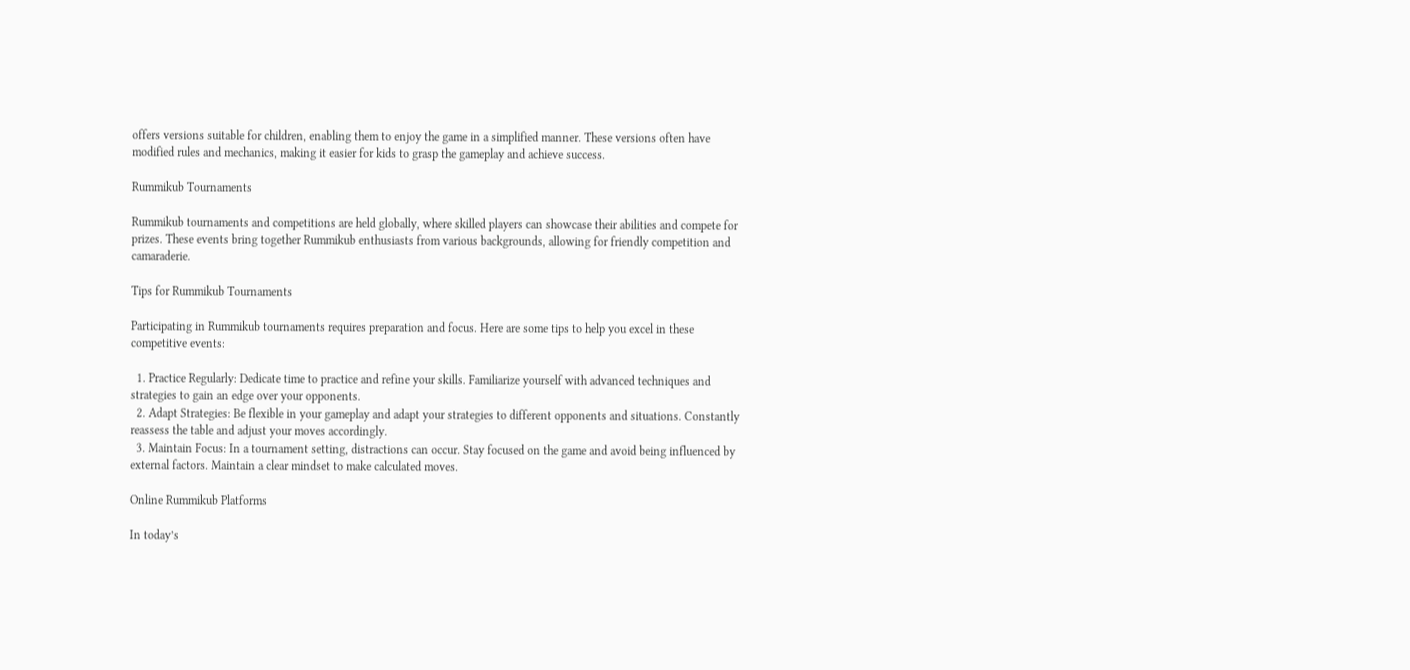offers versions suitable for children, enabling them to enjoy the game in a simplified manner. These versions often have modified rules and mechanics, making it easier for kids to grasp the gameplay and achieve success.

Rummikub Tournaments

Rummikub tournaments and competitions are held globally, where skilled players can showcase their abilities and compete for prizes. These events bring together Rummikub enthusiasts from various backgrounds, allowing for friendly competition and camaraderie.

Tips for Rummikub Tournaments

Participating in Rummikub tournaments requires preparation and focus. Here are some tips to help you excel in these competitive events:

  1. Practice Regularly: Dedicate time to practice and refine your skills. Familiarize yourself with advanced techniques and strategies to gain an edge over your opponents.
  2. Adapt Strategies: Be flexible in your gameplay and adapt your strategies to different opponents and situations. Constantly reassess the table and adjust your moves accordingly.
  3. Maintain Focus: In a tournament setting, distractions can occur. Stay focused on the game and avoid being influenced by external factors. Maintain a clear mindset to make calculated moves.

Online Rummikub Platforms

In today’s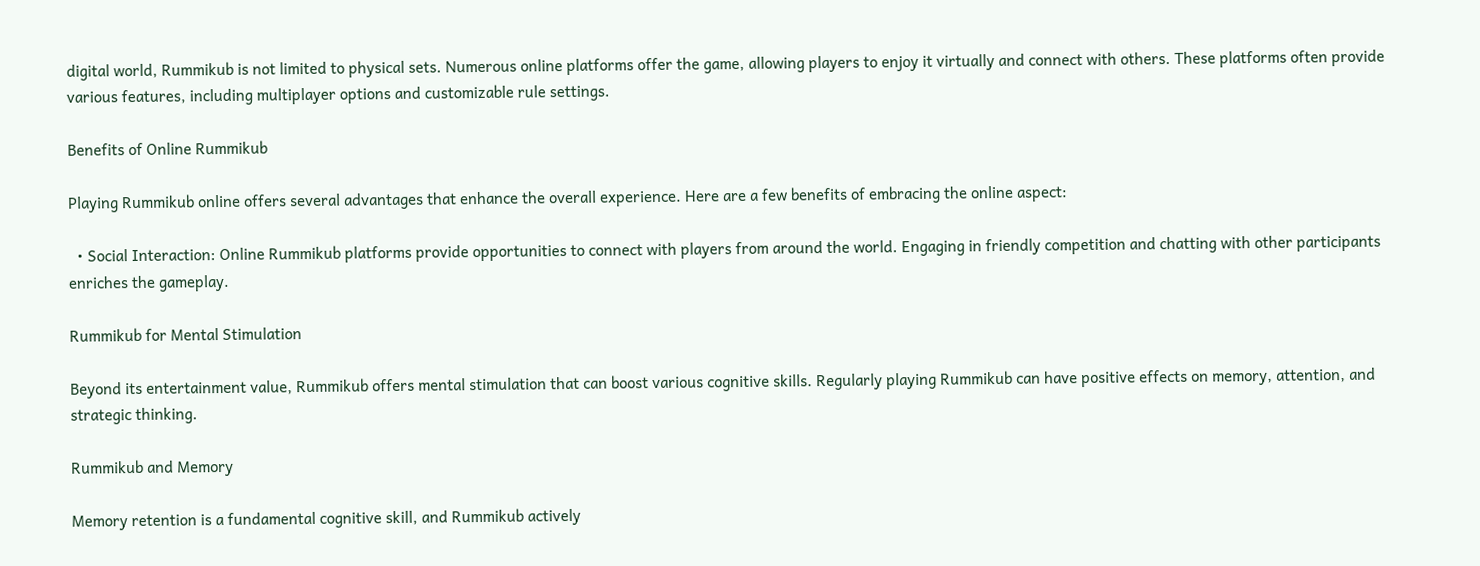digital world, Rummikub is not limited to physical sets. Numerous online platforms offer the game, allowing players to enjoy it virtually and connect with others. These platforms often provide various features, including multiplayer options and customizable rule settings.

Benefits of Online Rummikub

Playing Rummikub online offers several advantages that enhance the overall experience. Here are a few benefits of embracing the online aspect:

  • Social Interaction: Online Rummikub platforms provide opportunities to connect with players from around the world. Engaging in friendly competition and chatting with other participants enriches the gameplay.

Rummikub for Mental Stimulation

Beyond its entertainment value, Rummikub offers mental stimulation that can boost various cognitive skills. Regularly playing Rummikub can have positive effects on memory, attention, and strategic thinking.

Rummikub and Memory

Memory retention is a fundamental cognitive skill, and Rummikub actively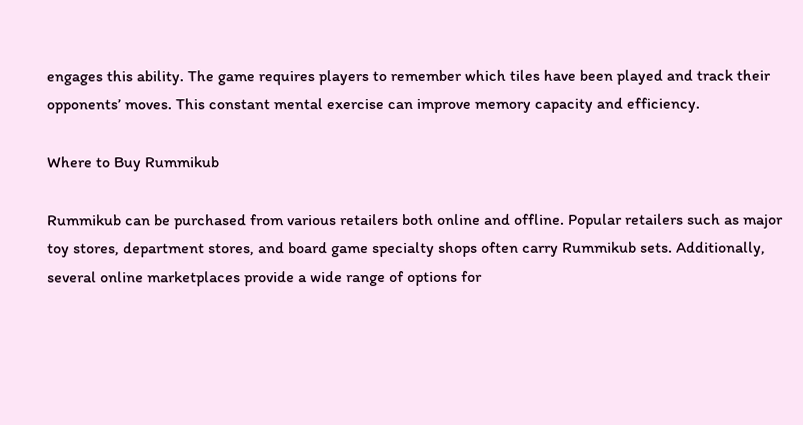engages this ability. The game requires players to remember which tiles have been played and track their opponents’ moves. This constant mental exercise can improve memory capacity and efficiency.

Where to Buy Rummikub

Rummikub can be purchased from various retailers both online and offline. Popular retailers such as major toy stores, department stores, and board game specialty shops often carry Rummikub sets. Additionally, several online marketplaces provide a wide range of options for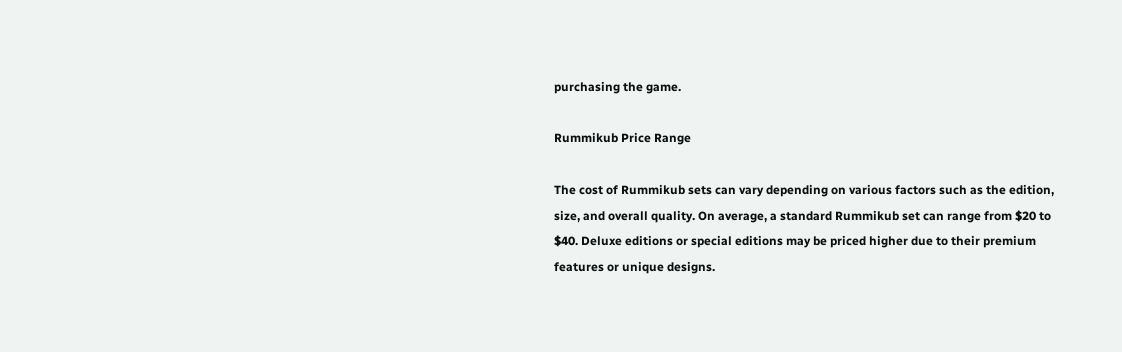purchasing the game.

Rummikub Price Range

The cost of Rummikub sets can vary depending on various factors such as the edition, size, and overall quality. On average, a standard Rummikub set can range from $20 to $40. Deluxe editions or special editions may be priced higher due to their premium features or unique designs.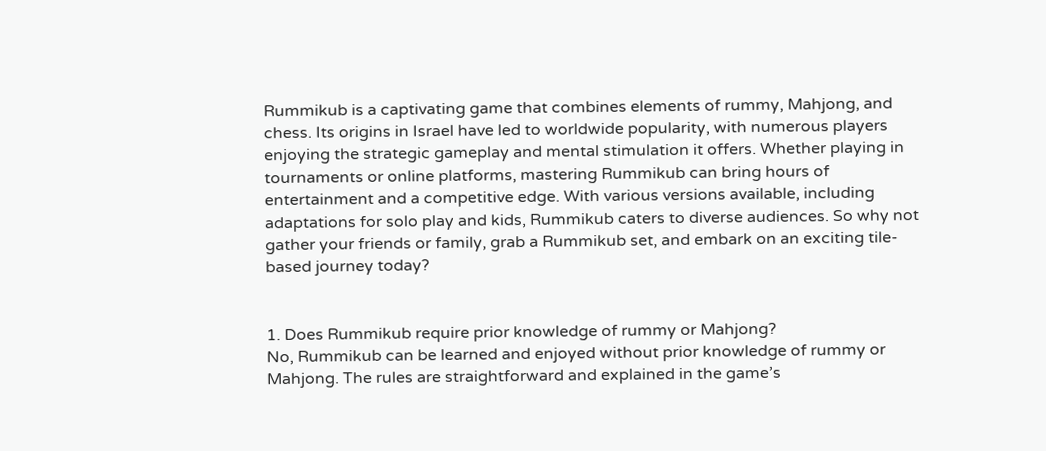Rummikub is a captivating game that combines elements of rummy, Mahjong, and chess. Its origins in Israel have led to worldwide popularity, with numerous players enjoying the strategic gameplay and mental stimulation it offers. Whether playing in tournaments or online platforms, mastering Rummikub can bring hours of entertainment and a competitive edge. With various versions available, including adaptations for solo play and kids, Rummikub caters to diverse audiences. So why not gather your friends or family, grab a Rummikub set, and embark on an exciting tile-based journey today?


1. Does Rummikub require prior knowledge of rummy or Mahjong?
No, Rummikub can be learned and enjoyed without prior knowledge of rummy or Mahjong. The rules are straightforward and explained in the game’s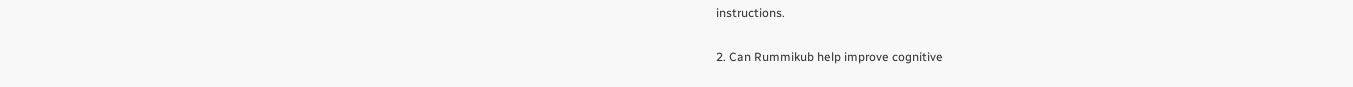instructions.

2. Can Rummikub help improve cognitive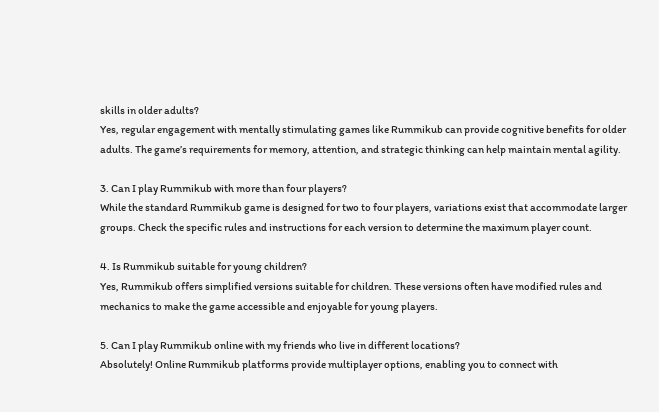skills in older adults?
Yes, regular engagement with mentally stimulating games like Rummikub can provide cognitive benefits for older adults. The game’s requirements for memory, attention, and strategic thinking can help maintain mental agility.

3. Can I play Rummikub with more than four players?
While the standard Rummikub game is designed for two to four players, variations exist that accommodate larger groups. Check the specific rules and instructions for each version to determine the maximum player count.

4. Is Rummikub suitable for young children?
Yes, Rummikub offers simplified versions suitable for children. These versions often have modified rules and mechanics to make the game accessible and enjoyable for young players.

5. Can I play Rummikub online with my friends who live in different locations?
Absolutely! Online Rummikub platforms provide multiplayer options, enabling you to connect with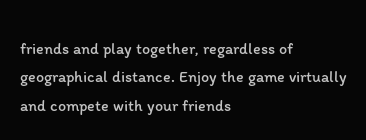friends and play together, regardless of geographical distance. Enjoy the game virtually and compete with your friends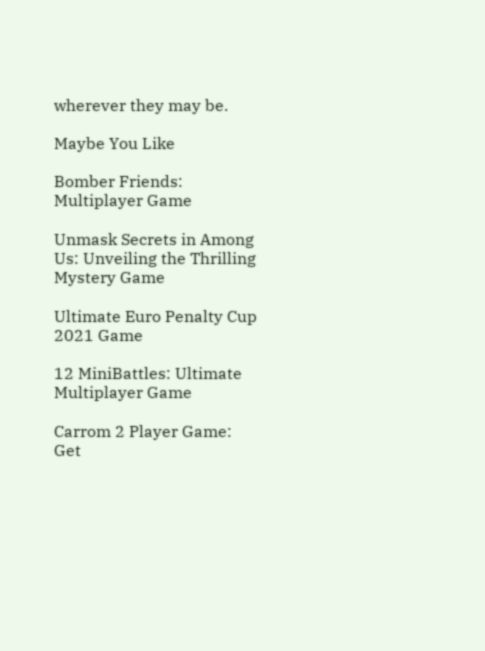wherever they may be.

Maybe You Like

Bomber Friends: Multiplayer Game

Unmask Secrets in Among Us: Unveiling the Thrilling Mystery Game

Ultimate Euro Penalty Cup 2021 Game

12 MiniBattles: Ultimate Multiplayer Game

Carrom 2 Player Game: Get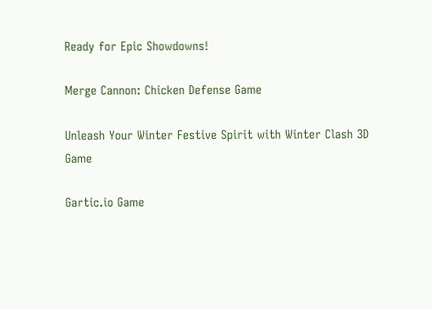Ready for Epic Showdowns!

Merge Cannon: Chicken Defense Game

Unleash Your Winter Festive Spirit with Winter Clash 3D Game

Gartic.io Game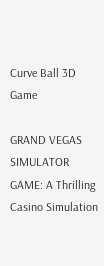Curve Ball 3D Game

GRAND VEGAS SIMULATOR GAME: A Thrilling Casino Simulation